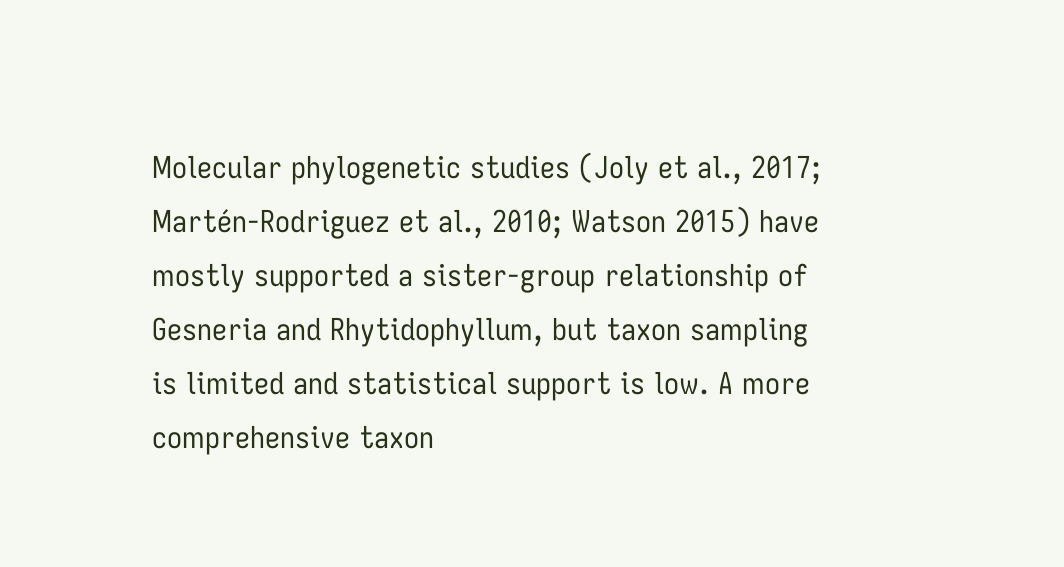Molecular phylogenetic studies (Joly et al., 2017; Martén-Rodriguez et al., 2010; Watson 2015) have mostly supported a sister-group relationship of Gesneria and Rhytidophyllum, but taxon sampling is limited and statistical support is low. A more comprehensive taxon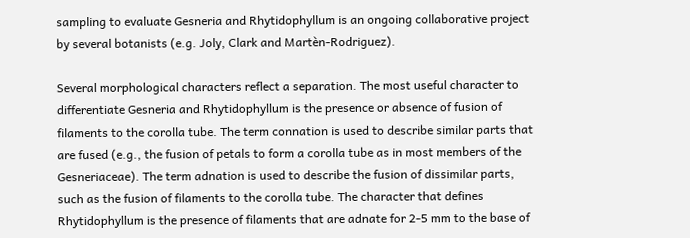sampling to evaluate Gesneria and Rhytidophyllum is an ongoing collaborative project by several botanists (e.g. Joly, Clark and Martèn-Rodriguez).

Several morphological characters reflect a separation. The most useful character to differentiate Gesneria and Rhytidophyllum is the presence or absence of fusion of filaments to the corolla tube. The term connation is used to describe similar parts that are fused (e.g., the fusion of petals to form a corolla tube as in most members of the Gesneriaceae). The term adnation is used to describe the fusion of dissimilar parts, such as the fusion of filaments to the corolla tube. The character that defines Rhytidophyllum is the presence of filaments that are adnate for 2-5 mm to the base of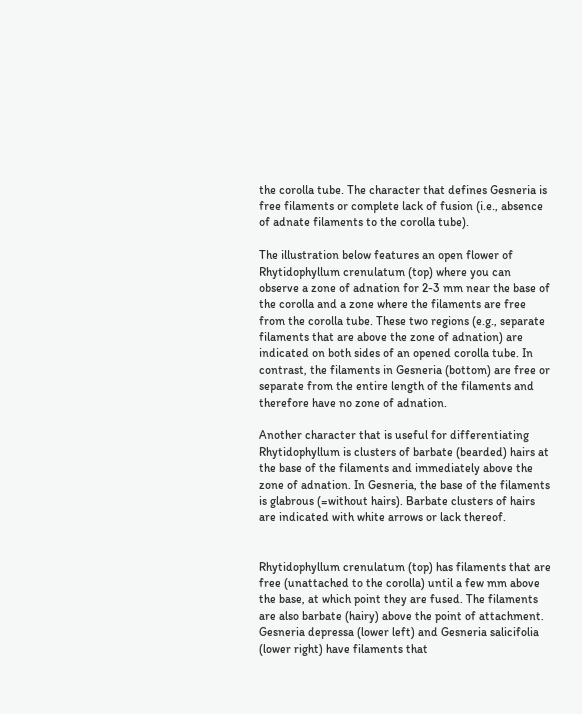the corolla tube. The character that defines Gesneria is free filaments or complete lack of fusion (i.e., absence of adnate filaments to the corolla tube).

The illustration below features an open flower of Rhytidophyllum crenulatum (top) where you can observe a zone of adnation for 2-3 mm near the base of the corolla and a zone where the filaments are free from the corolla tube. These two regions (e.g., separate filaments that are above the zone of adnation) are indicated on both sides of an opened corolla tube. In contrast, the filaments in Gesneria (bottom) are free or separate from the entire length of the filaments and therefore have no zone of adnation.

Another character that is useful for differentiating Rhytidophyllum is clusters of barbate (bearded) hairs at the base of the filaments and immediately above the zone of adnation. In Gesneria, the base of the filaments is glabrous (=without hairs). Barbate clusters of hairs are indicated with white arrows or lack thereof.


Rhytidophyllum crenulatum (top) has filaments that are free (unattached to the corolla) until a few mm above the base, at which point they are fused. The filaments are also barbate (hairy) above the point of attachment. Gesneria depressa (lower left) and Gesneria salicifolia (lower right) have filaments that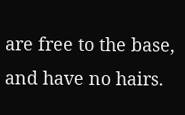are free to the base, and have no hairs.